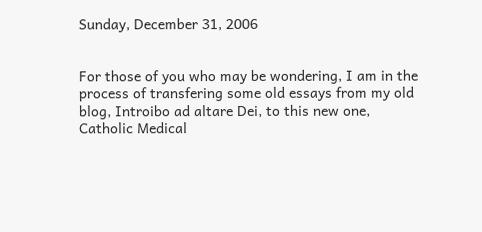Sunday, December 31, 2006


For those of you who may be wondering, I am in the process of transfering some old essays from my old blog, Introibo ad altare Dei, to this new one, Catholic Medical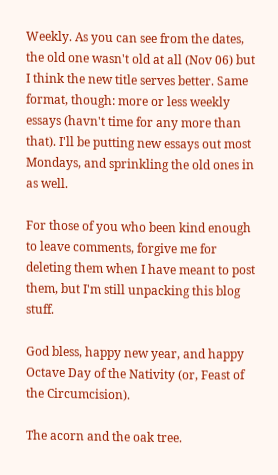Weekly. As you can see from the dates, the old one wasn't old at all (Nov 06) but I think the new title serves better. Same format, though: more or less weekly essays (havn't time for any more than that). I'll be putting new essays out most Mondays, and sprinkling the old ones in as well.

For those of you who been kind enough to leave comments, forgive me for deleting them when I have meant to post them, but I'm still unpacking this blog stuff.

God bless, happy new year, and happy Octave Day of the Nativity (or, Feast of the Circumcision).

The acorn and the oak tree.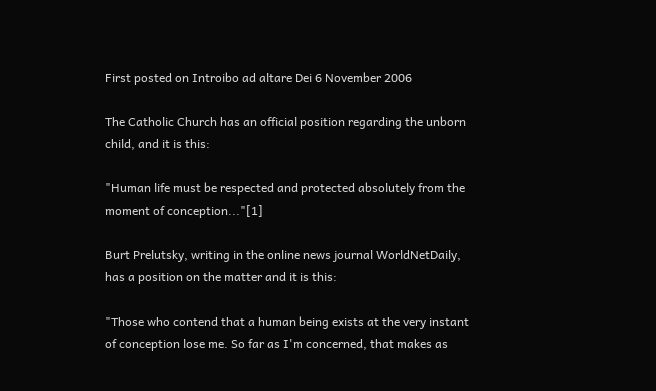First posted on Introibo ad altare Dei 6 November 2006

The Catholic Church has an official position regarding the unborn child, and it is this:

"Human life must be respected and protected absolutely from the moment of conception..."[1]

Burt Prelutsky, writing in the online news journal WorldNetDaily, has a position on the matter and it is this:

"Those who contend that a human being exists at the very instant of conception lose me. So far as I'm concerned, that makes as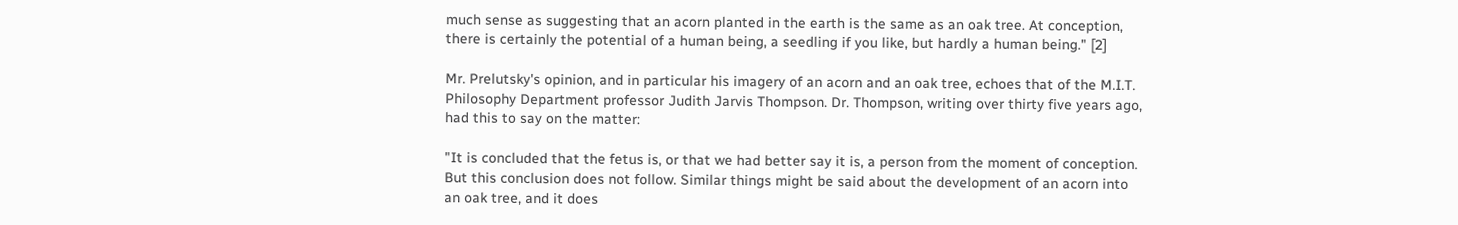much sense as suggesting that an acorn planted in the earth is the same as an oak tree. At conception, there is certainly the potential of a human being, a seedling if you like, but hardly a human being." [2]

Mr. Prelutsky's opinion, and in particular his imagery of an acorn and an oak tree, echoes that of the M.I.T. Philosophy Department professor Judith Jarvis Thompson. Dr. Thompson, writing over thirty five years ago, had this to say on the matter:

"It is concluded that the fetus is, or that we had better say it is, a person from the moment of conception. But this conclusion does not follow. Similar things might be said about the development of an acorn into an oak tree, and it does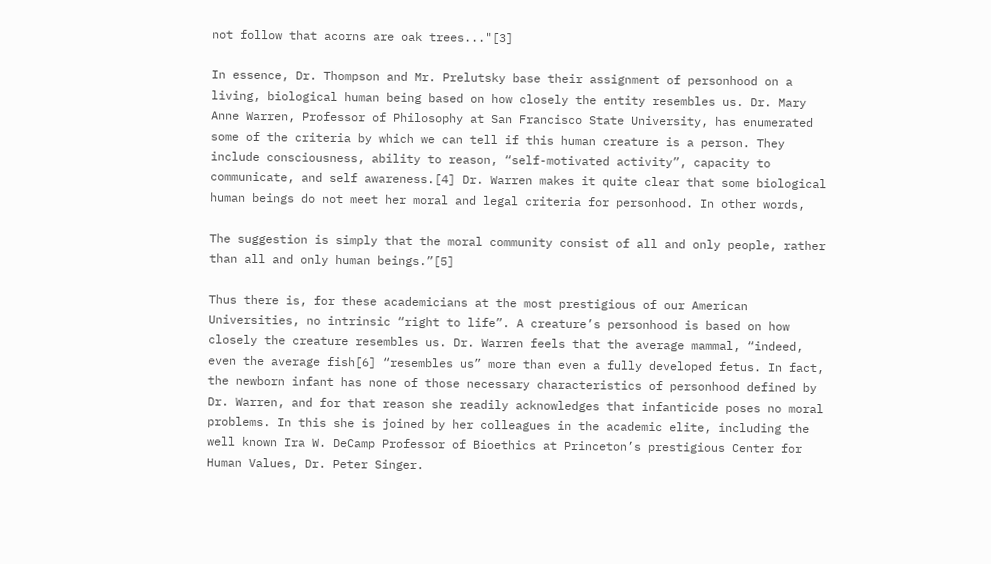not follow that acorns are oak trees..."[3]

In essence, Dr. Thompson and Mr. Prelutsky base their assignment of personhood on a living, biological human being based on how closely the entity resembles us. Dr. Mary Anne Warren, Professor of Philosophy at San Francisco State University, has enumerated some of the criteria by which we can tell if this human creature is a person. They include consciousness, ability to reason, “self-motivated activity”, capacity to communicate, and self awareness.[4] Dr. Warren makes it quite clear that some biological human beings do not meet her moral and legal criteria for personhood. In other words,

The suggestion is simply that the moral community consist of all and only people, rather than all and only human beings.”[5]

Thus there is, for these academicians at the most prestigious of our American Universities, no intrinsic “right to life”. A creature’s personhood is based on how closely the creature resembles us. Dr. Warren feels that the average mammal, “indeed, even the average fish[6] “resembles us” more than even a fully developed fetus. In fact, the newborn infant has none of those necessary characteristics of personhood defined by Dr. Warren, and for that reason she readily acknowledges that infanticide poses no moral problems. In this she is joined by her colleagues in the academic elite, including the well known Ira W. DeCamp Professor of Bioethics at Princeton’s prestigious Center for Human Values, Dr. Peter Singer.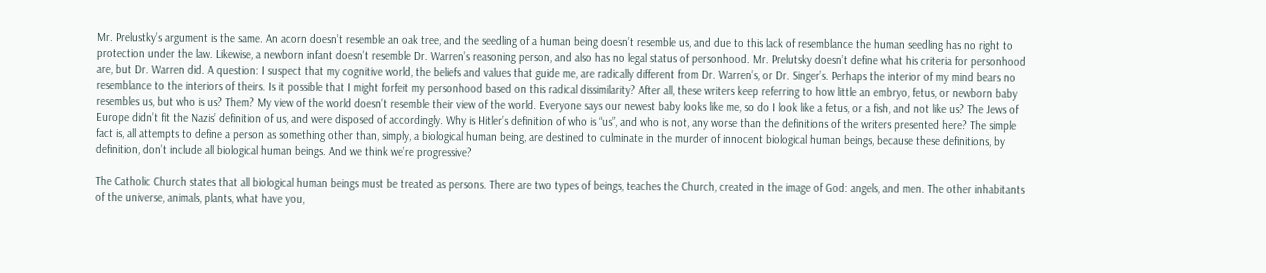Mr. Prelustky’s argument is the same. An acorn doesn’t resemble an oak tree, and the seedling of a human being doesn’t resemble us, and due to this lack of resemblance the human seedling has no right to protection under the law. Likewise, a newborn infant doesn’t resemble Dr. Warren’s reasoning person, and also has no legal status of personhood. Mr. Prelutsky doesn’t define what his criteria for personhood are, but Dr. Warren did. A question: I suspect that my cognitive world, the beliefs and values that guide me, are radically different from Dr. Warren’s, or Dr. Singer’s. Perhaps the interior of my mind bears no resemblance to the interiors of theirs. Is it possible that I might forfeit my personhood based on this radical dissimilarity? After all, these writers keep referring to how little an embryo, fetus, or newborn baby resembles us, but who is us? Them? My view of the world doesn’t resemble their view of the world. Everyone says our newest baby looks like me, so do I look like a fetus, or a fish, and not like us? The Jews of Europe didn’t fit the Nazis’ definition of us, and were disposed of accordingly. Why is Hitler’s definition of who is “us”, and who is not, any worse than the definitions of the writers presented here? The simple fact is, all attempts to define a person as something other than, simply, a biological human being, are destined to culminate in the murder of innocent biological human beings, because these definitions, by definition, don’t include all biological human beings. And we think we’re progressive?

The Catholic Church states that all biological human beings must be treated as persons. There are two types of beings, teaches the Church, created in the image of God: angels, and men. The other inhabitants of the universe, animals, plants, what have you,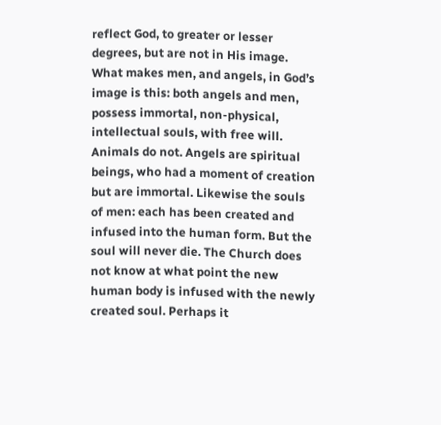reflect God, to greater or lesser degrees, but are not in His image. What makes men, and angels, in God’s image is this: both angels and men, possess immortal, non-physical, intellectual souls, with free will. Animals do not. Angels are spiritual beings, who had a moment of creation but are immortal. Likewise the souls of men: each has been created and infused into the human form. But the soul will never die. The Church does not know at what point the new human body is infused with the newly created soul. Perhaps it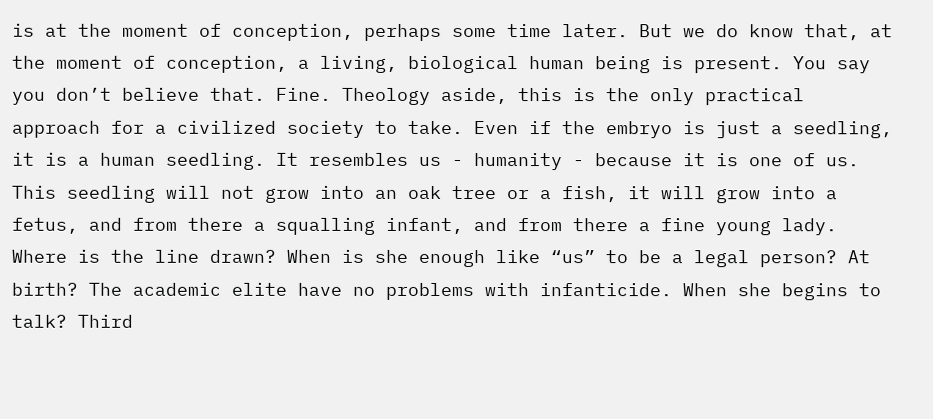is at the moment of conception, perhaps some time later. But we do know that, at the moment of conception, a living, biological human being is present. You say you don’t believe that. Fine. Theology aside, this is the only practical approach for a civilized society to take. Even if the embryo is just a seedling, it is a human seedling. It resembles us - humanity - because it is one of us. This seedling will not grow into an oak tree or a fish, it will grow into a fetus, and from there a squalling infant, and from there a fine young lady. Where is the line drawn? When is she enough like “us” to be a legal person? At birth? The academic elite have no problems with infanticide. When she begins to talk? Third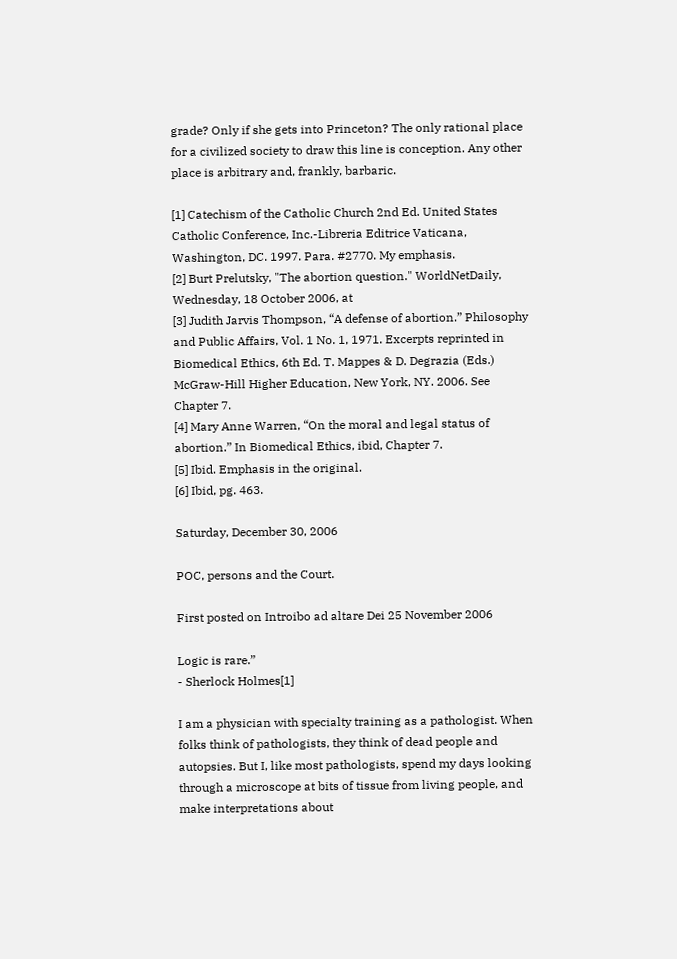grade? Only if she gets into Princeton? The only rational place for a civilized society to draw this line is conception. Any other place is arbitrary and, frankly, barbaric.

[1] Catechism of the Catholic Church 2nd Ed. United States Catholic Conference, Inc.-Libreria Editrice Vaticana, Washington, DC. 1997. Para. #2770. My emphasis.
[2] Burt Prelutsky, "The abortion question." WorldNetDaily, Wednesday, 18 October 2006, at
[3] Judith Jarvis Thompson, “A defense of abortion.” Philosophy and Public Affairs, Vol. 1 No. 1, 1971. Excerpts reprinted in Biomedical Ethics, 6th Ed. T. Mappes & D. Degrazia (Eds.) McGraw-Hill Higher Education, New York, NY. 2006. See Chapter 7.
[4] Mary Anne Warren, “On the moral and legal status of abortion.” In Biomedical Ethics, ibid, Chapter 7.
[5] Ibid. Emphasis in the original.
[6] Ibid, pg. 463.

Saturday, December 30, 2006

POC, persons and the Court.

First posted on Introibo ad altare Dei 25 November 2006

Logic is rare.”
- Sherlock Holmes[1]

I am a physician with specialty training as a pathologist. When folks think of pathologists, they think of dead people and autopsies. But I, like most pathologists, spend my days looking through a microscope at bits of tissue from living people, and make interpretations about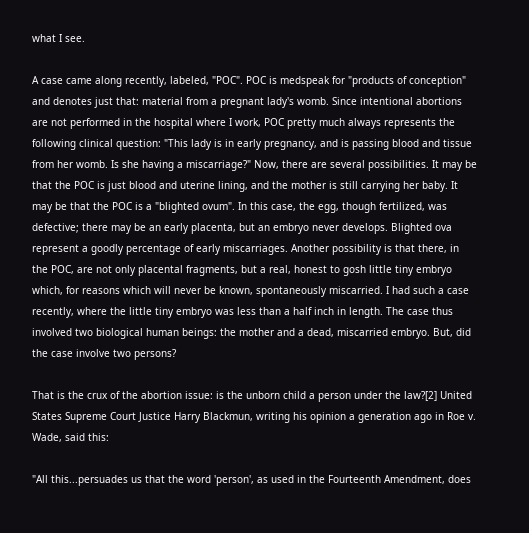what I see.

A case came along recently, labeled, "POC". POC is medspeak for "products of conception" and denotes just that: material from a pregnant lady's womb. Since intentional abortions are not performed in the hospital where I work, POC pretty much always represents the following clinical question: "This lady is in early pregnancy, and is passing blood and tissue from her womb. Is she having a miscarriage?" Now, there are several possibilities. It may be that the POC is just blood and uterine lining, and the mother is still carrying her baby. It may be that the POC is a "blighted ovum". In this case, the egg, though fertilized, was defective; there may be an early placenta, but an embryo never develops. Blighted ova represent a goodly percentage of early miscarriages. Another possibility is that there, in the POC, are not only placental fragments, but a real, honest to gosh little tiny embryo which, for reasons which will never be known, spontaneously miscarried. I had such a case recently, where the little tiny embryo was less than a half inch in length. The case thus involved two biological human beings: the mother and a dead, miscarried embryo. But, did the case involve two persons?

That is the crux of the abortion issue: is the unborn child a person under the law?[2] United States Supreme Court Justice Harry Blackmun, writing his opinion a generation ago in Roe v. Wade, said this:

"All this...persuades us that the word 'person', as used in the Fourteenth Amendment, does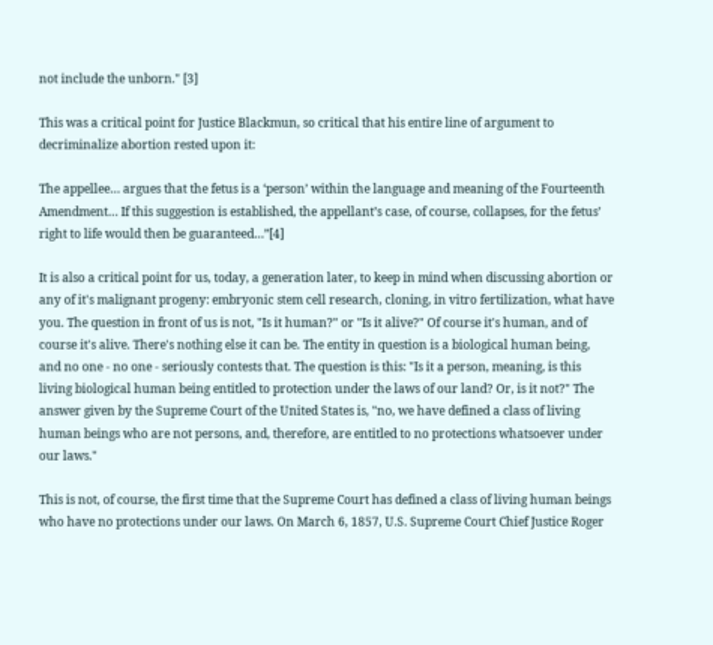not include the unborn." [3]

This was a critical point for Justice Blackmun, so critical that his entire line of argument to decriminalize abortion rested upon it:

The appellee… argues that the fetus is a ‘person’ within the language and meaning of the Fourteenth Amendment… If this suggestion is established, the appellant’s case, of course, collapses, for the fetus’ right to life would then be guaranteed…”[4]

It is also a critical point for us, today, a generation later, to keep in mind when discussing abortion or any of it's malignant progeny: embryonic stem cell research, cloning, in vitro fertilization, what have you. The question in front of us is not, "Is it human?" or "Is it alive?" Of course it's human, and of course it's alive. There's nothing else it can be. The entity in question is a biological human being, and no one - no one - seriously contests that. The question is this: "Is it a person, meaning, is this living biological human being entitled to protection under the laws of our land? Or, is it not?" The answer given by the Supreme Court of the United States is, "no, we have defined a class of living human beings who are not persons, and, therefore, are entitled to no protections whatsoever under our laws."

This is not, of course, the first time that the Supreme Court has defined a class of living human beings who have no protections under our laws. On March 6, 1857, U.S. Supreme Court Chief Justice Roger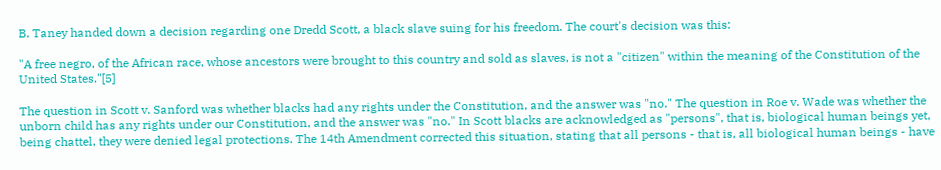B. Taney handed down a decision regarding one Dredd Scott, a black slave suing for his freedom. The court's decision was this:

"A free negro, of the African race, whose ancestors were brought to this country and sold as slaves, is not a "citizen" within the meaning of the Constitution of the United States."[5]

The question in Scott v. Sanford was whether blacks had any rights under the Constitution, and the answer was "no." The question in Roe v. Wade was whether the unborn child has any rights under our Constitution, and the answer was "no." In Scott blacks are acknowledged as "persons", that is, biological human beings yet, being chattel, they were denied legal protections. The 14th Amendment corrected this situation, stating that all persons - that is, all biological human beings - have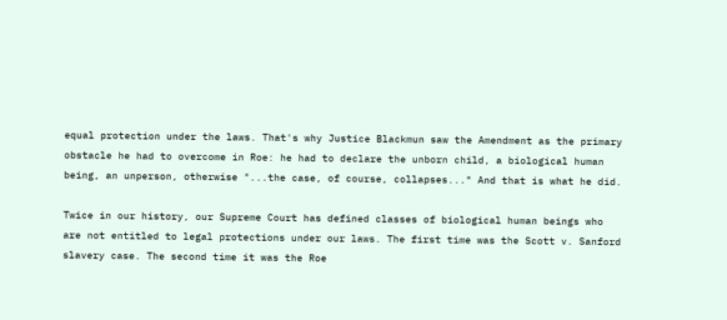equal protection under the laws. That's why Justice Blackmun saw the Amendment as the primary obstacle he had to overcome in Roe: he had to declare the unborn child, a biological human being, an unperson, otherwise "...the case, of course, collapses..." And that is what he did.

Twice in our history, our Supreme Court has defined classes of biological human beings who are not entitled to legal protections under our laws. The first time was the Scott v. Sanford slavery case. The second time it was the Roe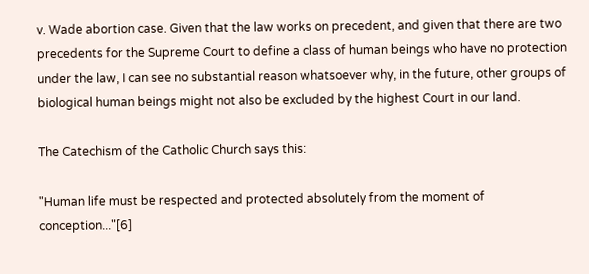v. Wade abortion case. Given that the law works on precedent, and given that there are two precedents for the Supreme Court to define a class of human beings who have no protection under the law, I can see no substantial reason whatsoever why, in the future, other groups of biological human beings might not also be excluded by the highest Court in our land.

The Catechism of the Catholic Church says this:

"Human life must be respected and protected absolutely from the moment of conception..."[6]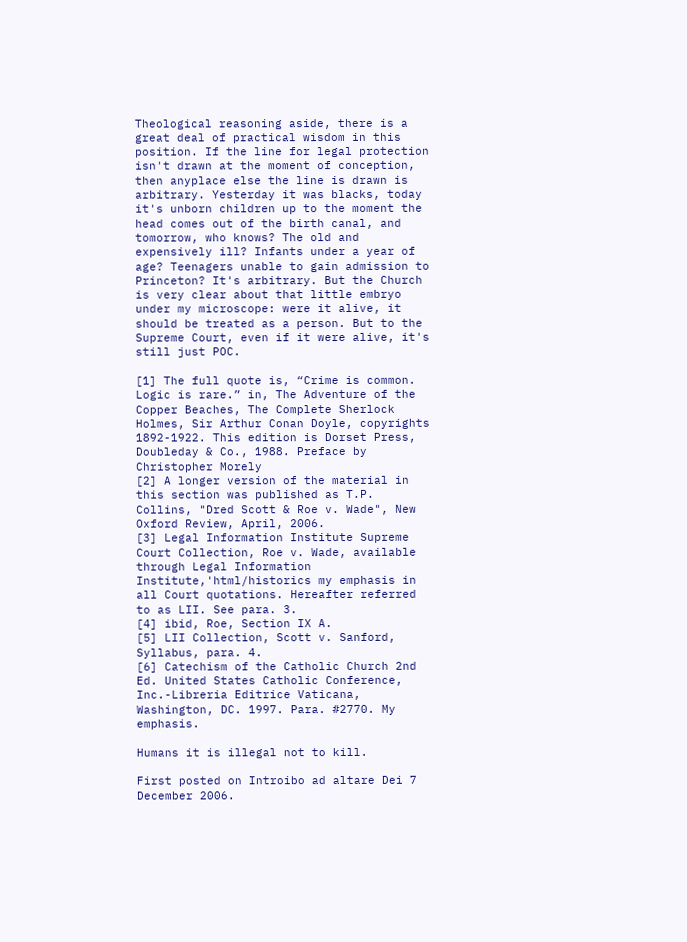Theological reasoning aside, there is a great deal of practical wisdom in this position. If the line for legal protection isn't drawn at the moment of conception, then anyplace else the line is drawn is arbitrary. Yesterday it was blacks, today it's unborn children up to the moment the head comes out of the birth canal, and tomorrow, who knows? The old and expensively ill? Infants under a year of age? Teenagers unable to gain admission to Princeton? It's arbitrary. But the Church is very clear about that little embryo under my microscope: were it alive, it should be treated as a person. But to the Supreme Court, even if it were alive, it's still just POC.

[1] The full quote is, “Crime is common. Logic is rare.” in, The Adventure of the Copper Beaches, The Complete Sherlock Holmes, Sir Arthur Conan Doyle, copyrights 1892-1922. This edition is Dorset Press, Doubleday & Co., 1988. Preface by Christopher Morely
[2] A longer version of the material in this section was published as T.P. Collins, "Dred Scott & Roe v. Wade", New Oxford Review, April, 2006.
[3] Legal Information Institute Supreme Court Collection, Roe v. Wade, available through Legal Information Institute,'html/historics my emphasis in all Court quotations. Hereafter referred to as LII. See para. 3.
[4] ibid, Roe, Section IX A.
[5] LII Collection, Scott v. Sanford, Syllabus, para. 4.
[6] Catechism of the Catholic Church 2nd Ed. United States Catholic Conference, Inc.-Libreria Editrice Vaticana, Washington, DC. 1997. Para. #2770. My emphasis.

Humans it is illegal not to kill.

First posted on Introibo ad altare Dei 7 December 2006.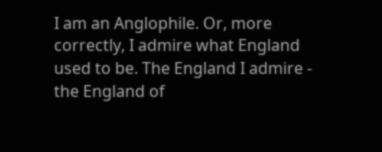I am an Anglophile. Or, more correctly, I admire what England used to be. The England I admire - the England of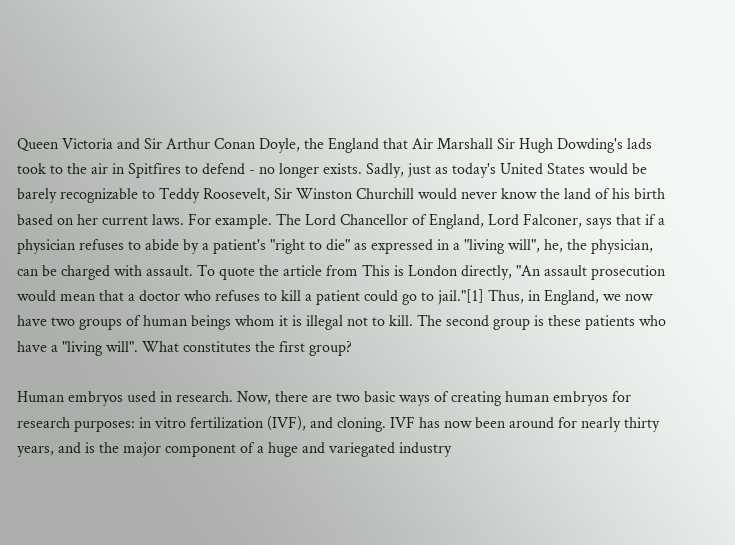Queen Victoria and Sir Arthur Conan Doyle, the England that Air Marshall Sir Hugh Dowding's lads took to the air in Spitfires to defend - no longer exists. Sadly, just as today's United States would be barely recognizable to Teddy Roosevelt, Sir Winston Churchill would never know the land of his birth based on her current laws. For example. The Lord Chancellor of England, Lord Falconer, says that if a physician refuses to abide by a patient's "right to die" as expressed in a "living will", he, the physician, can be charged with assault. To quote the article from This is London directly, "An assault prosecution would mean that a doctor who refuses to kill a patient could go to jail."[1] Thus, in England, we now have two groups of human beings whom it is illegal not to kill. The second group is these patients who have a "living will". What constitutes the first group?

Human embryos used in research. Now, there are two basic ways of creating human embryos for research purposes: in vitro fertilization (IVF), and cloning. IVF has now been around for nearly thirty years, and is the major component of a huge and variegated industry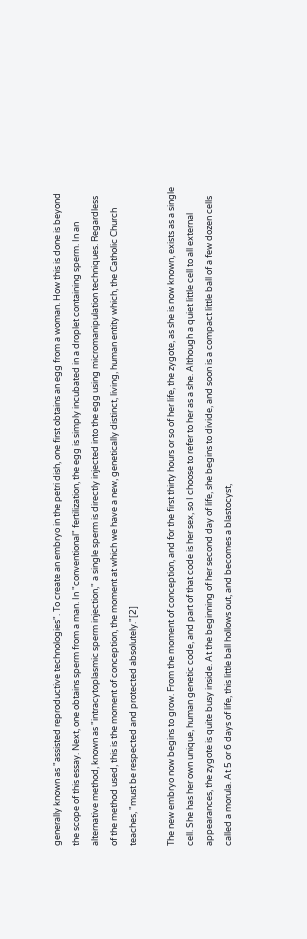generally known as "assisted reproductive technologies". To create an embryo in the petri dish, one first obtains an egg from a woman. How this is done is beyond the scope of this essay. Next, one obtains sperm from a man. In "conventional" fertilization, the egg is simply incubated in a droplet containing sperm. In an alternative method, known as "intracytoplasmic sperm injection," a single sperm is directly injected into the egg using micromanipulation techniques. Regardless of the method used, this is the moment of conception, the moment at which we have a new, genetically distinct, living, human entity which, the Catholic Church teaches, "must be respected and protected absolutely."[2]

The new embryo now begins to grow. From the moment of conception, and for the first thirty hours or so of her life, the zygote, as she is now known, exists as a single cell. She has her own unique, human genetic code, and part of that code is her sex, so I choose to refer to her as a she. Although a quiet little cell to all external appearances, the zygote is quite busy inside. At the beginning of her second day of life, she begins to divide, and soon is a compact little ball of a few dozen cells called a morula. At 5 or 6 days of life, this little ball hollows out, and becomes a blastocyst,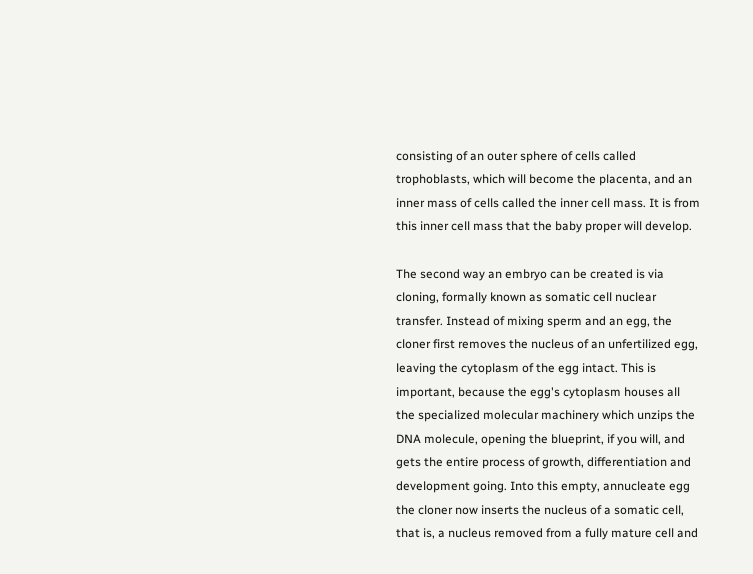consisting of an outer sphere of cells called trophoblasts, which will become the placenta, and an inner mass of cells called the inner cell mass. It is from this inner cell mass that the baby proper will develop.

The second way an embryo can be created is via cloning, formally known as somatic cell nuclear transfer. Instead of mixing sperm and an egg, the cloner first removes the nucleus of an unfertilized egg, leaving the cytoplasm of the egg intact. This is important, because the egg's cytoplasm houses all the specialized molecular machinery which unzips the DNA molecule, opening the blueprint, if you will, and gets the entire process of growth, differentiation and development going. Into this empty, annucleate egg the cloner now inserts the nucleus of a somatic cell, that is, a nucleus removed from a fully mature cell and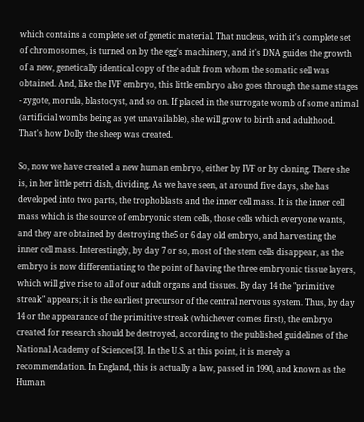which contains a complete set of genetic material. That nucleus, with it's complete set of chromosomes, is turned on by the egg's machinery, and it's DNA guides the growth of a new, genetically identical copy of the adult from whom the somatic sell was obtained. And, like the IVF embryo, this little embryo also goes through the same stages - zygote, morula, blastocyst, and so on. If placed in the surrogate womb of some animal (artificial wombs being as yet unavailable), she will grow to birth and adulthood. That's how Dolly the sheep was created.

So, now we have created a new human embryo, either by IVF or by cloning. There she is, in her little petri dish, dividing. As we have seen, at around five days, she has developed into two parts, the trophoblasts and the inner cell mass. It is the inner cell mass which is the source of embryonic stem cells, those cells which everyone wants, and they are obtained by destroying the5 or 6 day old embryo, and harvesting the inner cell mass. Interestingly, by day 7 or so, most of the stem cells disappear, as the embryo is now differentiating to the point of having the three embryonic tissue layers, which will give rise to all of our adult organs and tissues. By day 14 the "primitive streak" appears; it is the earliest precursor of the central nervous system. Thus, by day 14 or the appearance of the primitive streak (whichever comes first), the embryo created for research should be destroyed, according to the published guidelines of the National Academy of Sciences[3]. In the U.S. at this point, it is merely a recommendation. In England, this is actually a law, passed in 1990, and known as the Human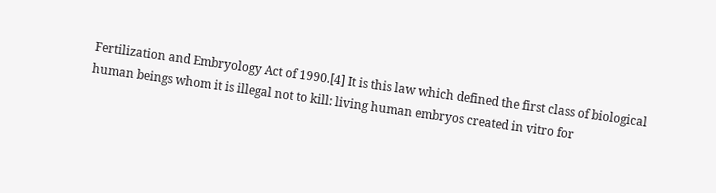Fertilization and Embryology Act of 1990.[4] It is this law which defined the first class of biological human beings whom it is illegal not to kill: living human embryos created in vitro for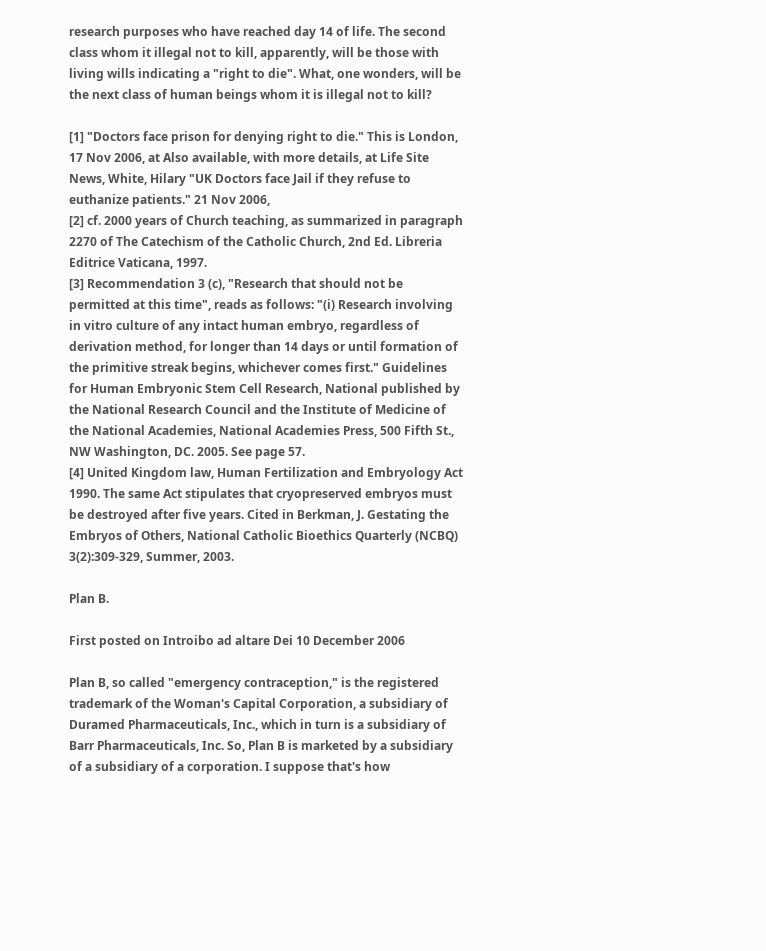research purposes who have reached day 14 of life. The second class whom it illegal not to kill, apparently, will be those with living wills indicating a "right to die". What, one wonders, will be the next class of human beings whom it is illegal not to kill?

[1] "Doctors face prison for denying right to die." This is London, 17 Nov 2006, at Also available, with more details, at Life Site News, White, Hilary "UK Doctors face Jail if they refuse to euthanize patients." 21 Nov 2006,
[2] cf. 2000 years of Church teaching, as summarized in paragraph 2270 of The Catechism of the Catholic Church, 2nd Ed. Libreria Editrice Vaticana, 1997.
[3] Recommendation 3 (c), "Research that should not be permitted at this time", reads as follows: "(i) Research involving in vitro culture of any intact human embryo, regardless of derivation method, for longer than 14 days or until formation of the primitive streak begins, whichever comes first." Guidelines for Human Embryonic Stem Cell Research, National published by the National Research Council and the Institute of Medicine of the National Academies, National Academies Press, 500 Fifth St., NW Washington, DC. 2005. See page 57.
[4] United Kingdom law, Human Fertilization and Embryology Act 1990. The same Act stipulates that cryopreserved embryos must be destroyed after five years. Cited in Berkman, J. Gestating the Embryos of Others, National Catholic Bioethics Quarterly (NCBQ) 3(2):309-329, Summer, 2003.

Plan B.

First posted on Introibo ad altare Dei 10 December 2006

Plan B, so called "emergency contraception," is the registered trademark of the Woman's Capital Corporation, a subsidiary of Duramed Pharmaceuticals, Inc., which in turn is a subsidiary of Barr Pharmaceuticals, Inc. So, Plan B is marketed by a subsidiary of a subsidiary of a corporation. I suppose that's how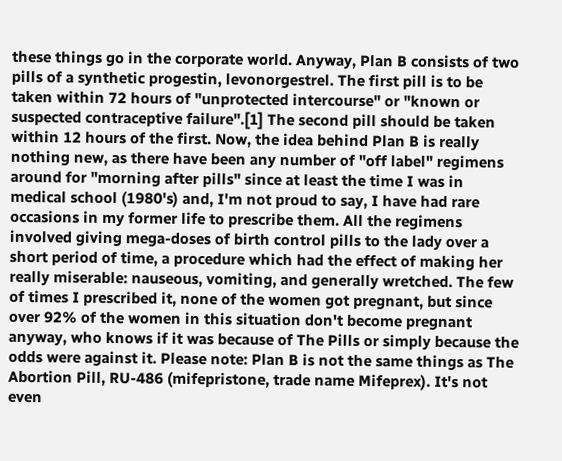these things go in the corporate world. Anyway, Plan B consists of two pills of a synthetic progestin, levonorgestrel. The first pill is to be taken within 72 hours of "unprotected intercourse" or "known or suspected contraceptive failure".[1] The second pill should be taken within 12 hours of the first. Now, the idea behind Plan B is really nothing new, as there have been any number of "off label" regimens around for "morning after pills" since at least the time I was in medical school (1980's) and, I'm not proud to say, I have had rare occasions in my former life to prescribe them. All the regimens involved giving mega-doses of birth control pills to the lady over a short period of time, a procedure which had the effect of making her really miserable: nauseous, vomiting, and generally wretched. The few of times I prescribed it, none of the women got pregnant, but since over 92% of the women in this situation don't become pregnant anyway, who knows if it was because of The Pills or simply because the odds were against it. Please note: Plan B is not the same things as The Abortion Pill, RU-486 (mifepristone, trade name Mifeprex). It's not even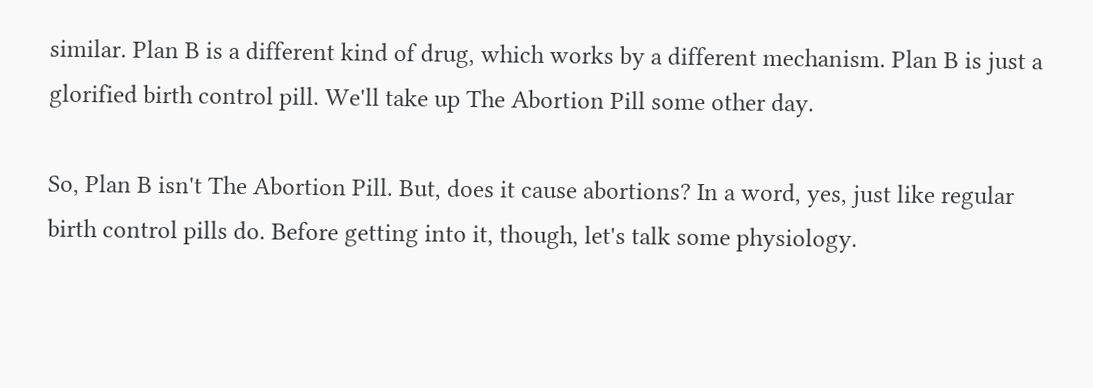similar. Plan B is a different kind of drug, which works by a different mechanism. Plan B is just a glorified birth control pill. We'll take up The Abortion Pill some other day.

So, Plan B isn't The Abortion Pill. But, does it cause abortions? In a word, yes, just like regular birth control pills do. Before getting into it, though, let's talk some physiology.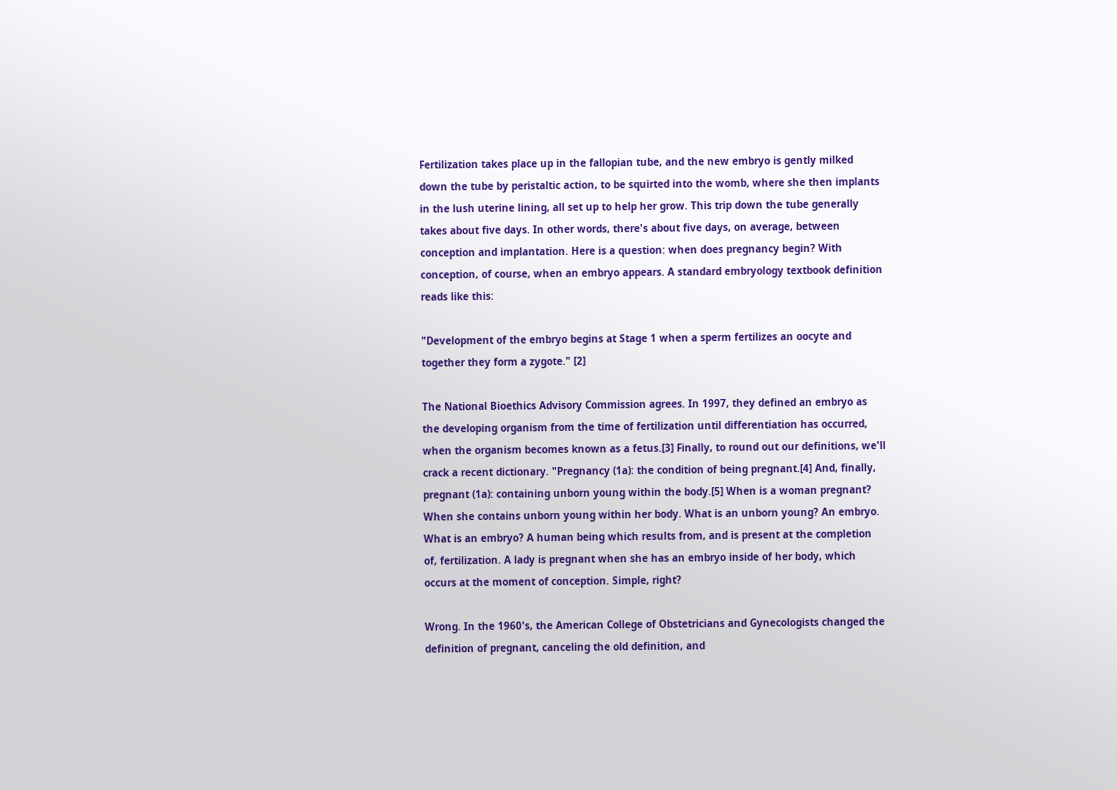Fertilization takes place up in the fallopian tube, and the new embryo is gently milked down the tube by peristaltic action, to be squirted into the womb, where she then implants in the lush uterine lining, all set up to help her grow. This trip down the tube generally takes about five days. In other words, there's about five days, on average, between conception and implantation. Here is a question: when does pregnancy begin? With conception, of course, when an embryo appears. A standard embryology textbook definition reads like this:

"Development of the embryo begins at Stage 1 when a sperm fertilizes an oocyte and together they form a zygote." [2]

The National Bioethics Advisory Commission agrees. In 1997, they defined an embryo as the developing organism from the time of fertilization until differentiation has occurred, when the organism becomes known as a fetus.[3] Finally, to round out our definitions, we'll crack a recent dictionary. "Pregnancy (1a): the condition of being pregnant.[4] And, finally, pregnant (1a): containing unborn young within the body.[5] When is a woman pregnant? When she contains unborn young within her body. What is an unborn young? An embryo. What is an embryo? A human being which results from, and is present at the completion of, fertilization. A lady is pregnant when she has an embryo inside of her body, which occurs at the moment of conception. Simple, right?

Wrong. In the 1960's, the American College of Obstetricians and Gynecologists changed the definition of pregnant, canceling the old definition, and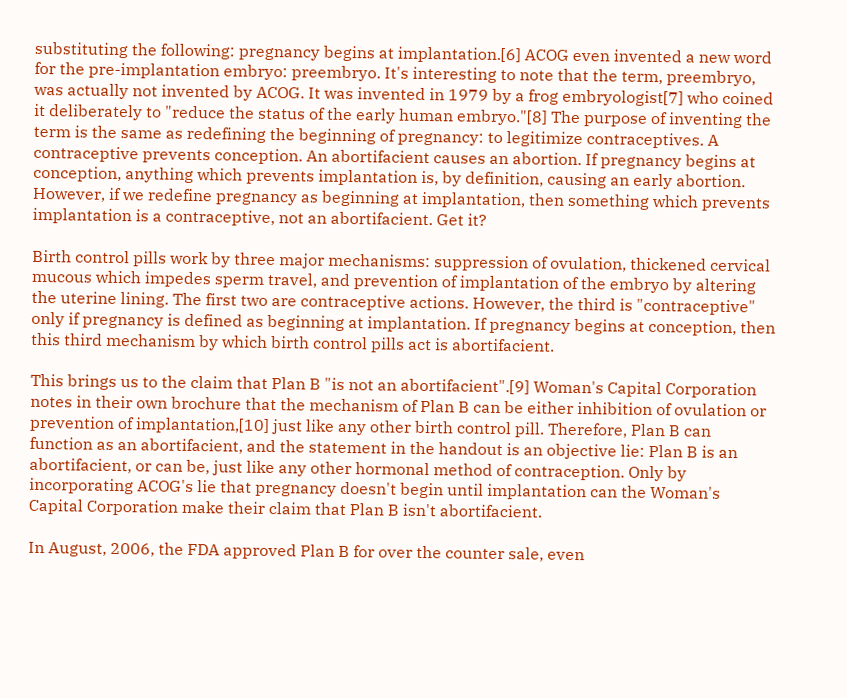substituting the following: pregnancy begins at implantation.[6] ACOG even invented a new word for the pre-implantation embryo: preembryo. It's interesting to note that the term, preembryo, was actually not invented by ACOG. It was invented in 1979 by a frog embryologist[7] who coined it deliberately to "reduce the status of the early human embryo."[8] The purpose of inventing the term is the same as redefining the beginning of pregnancy: to legitimize contraceptives. A contraceptive prevents conception. An abortifacient causes an abortion. If pregnancy begins at conception, anything which prevents implantation is, by definition, causing an early abortion. However, if we redefine pregnancy as beginning at implantation, then something which prevents implantation is a contraceptive, not an abortifacient. Get it?

Birth control pills work by three major mechanisms: suppression of ovulation, thickened cervical mucous which impedes sperm travel, and prevention of implantation of the embryo by altering the uterine lining. The first two are contraceptive actions. However, the third is "contraceptive" only if pregnancy is defined as beginning at implantation. If pregnancy begins at conception, then this third mechanism by which birth control pills act is abortifacient.

This brings us to the claim that Plan B "is not an abortifacient".[9] Woman's Capital Corporation notes in their own brochure that the mechanism of Plan B can be either inhibition of ovulation or prevention of implantation,[10] just like any other birth control pill. Therefore, Plan B can function as an abortifacient, and the statement in the handout is an objective lie: Plan B is an abortifacient, or can be, just like any other hormonal method of contraception. Only by incorporating ACOG's lie that pregnancy doesn't begin until implantation can the Woman's Capital Corporation make their claim that Plan B isn't abortifacient.

In August, 2006, the FDA approved Plan B for over the counter sale, even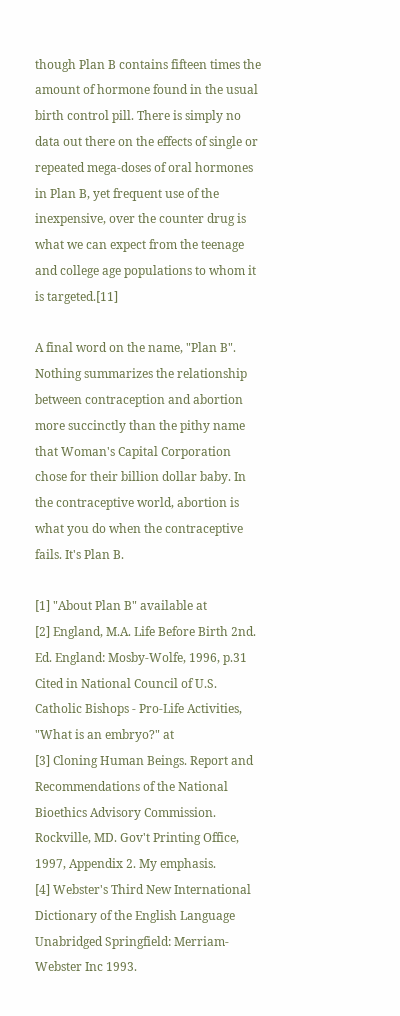though Plan B contains fifteen times the amount of hormone found in the usual birth control pill. There is simply no data out there on the effects of single or repeated mega-doses of oral hormones in Plan B, yet frequent use of the inexpensive, over the counter drug is what we can expect from the teenage and college age populations to whom it is targeted.[11]

A final word on the name, "Plan B". Nothing summarizes the relationship between contraception and abortion more succinctly than the pithy name that Woman's Capital Corporation chose for their billion dollar baby. In the contraceptive world, abortion is what you do when the contraceptive fails. It's Plan B.

[1] "About Plan B" available at
[2] England, M.A. Life Before Birth 2nd. Ed. England: Mosby-Wolfe, 1996, p.31 Cited in National Council of U.S. Catholic Bishops - Pro-Life Activities, "What is an embryo?" at
[3] Cloning Human Beings. Report and Recommendations of the National Bioethics Advisory Commission. Rockville, MD. Gov't Printing Office, 1997, Appendix 2. My emphasis.
[4] Webster's Third New International Dictionary of the English Language Unabridged Springfield: Merriam-Webster Inc 1993.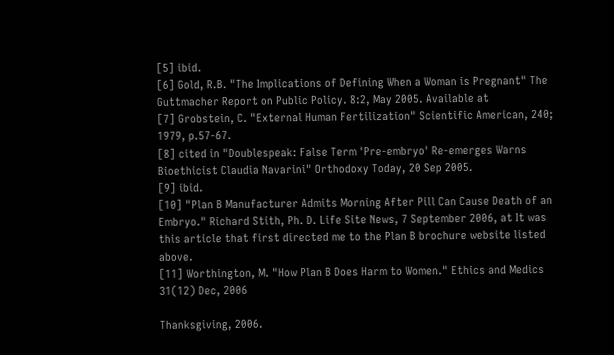[5] ibid.
[6] Gold, R.B. "The Implications of Defining When a Woman is Pregnant" The Guttmacher Report on Public Policy. 8:2, May 2005. Available at
[7] Grobstein, C. "External Human Fertilization" Scientific American, 240; 1979, p.57-67.
[8] cited in "Doublespeak: False Term 'Pre-embryo' Re-emerges Warns Bioethicist Claudia Navarini" Orthodoxy Today, 20 Sep 2005.
[9] ibid.
[10] "Plan B Manufacturer Admits Morning After Pill Can Cause Death of an Embryo." Richard Stith, Ph. D. Life Site News, 7 September 2006, at It was this article that first directed me to the Plan B brochure website listed above.
[11] Worthington, M. "How Plan B Does Harm to Women." Ethics and Medics 31(12) Dec, 2006

Thanksgiving, 2006.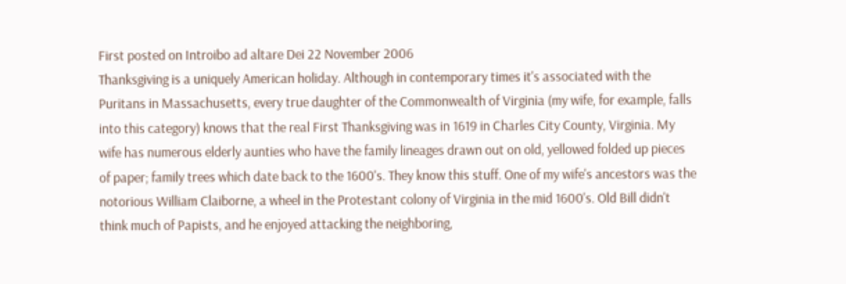First posted on Introibo ad altare Dei 22 November 2006
Thanksgiving is a uniquely American holiday. Although in contemporary times it's associated with the Puritans in Massachusetts, every true daughter of the Commonwealth of Virginia (my wife, for example, falls into this category) knows that the real First Thanksgiving was in 1619 in Charles City County, Virginia. My wife has numerous elderly aunties who have the family lineages drawn out on old, yellowed folded up pieces of paper; family trees which date back to the 1600's. They know this stuff. One of my wife's ancestors was the notorious William Claiborne, a wheel in the Protestant colony of Virginia in the mid 1600's. Old Bill didn't think much of Papists, and he enjoyed attacking the neighboring,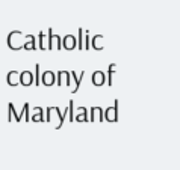Catholic colony of Maryland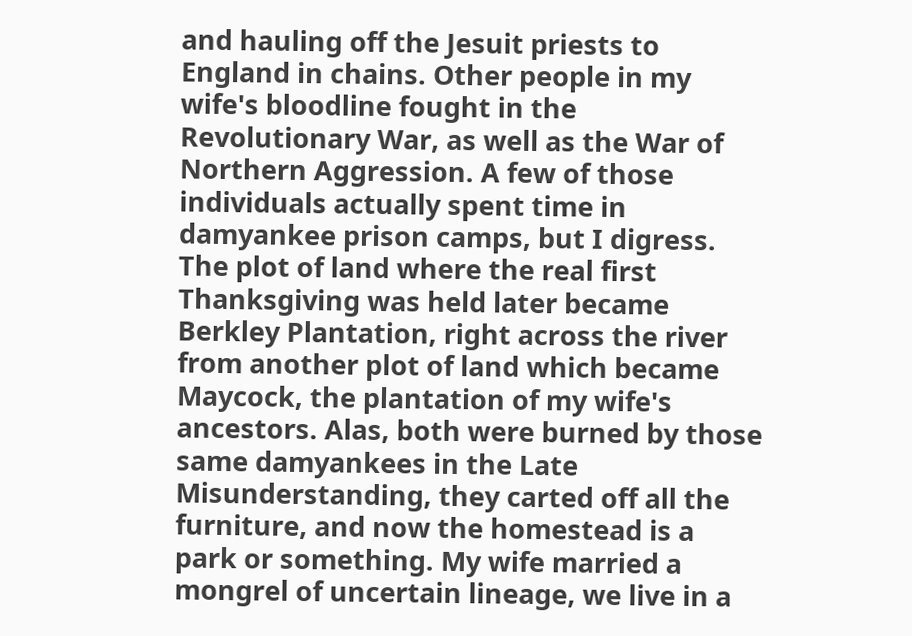and hauling off the Jesuit priests to England in chains. Other people in my wife's bloodline fought in the Revolutionary War, as well as the War of Northern Aggression. A few of those individuals actually spent time in damyankee prison camps, but I digress. The plot of land where the real first Thanksgiving was held later became Berkley Plantation, right across the river from another plot of land which became Maycock, the plantation of my wife's ancestors. Alas, both were burned by those same damyankees in the Late Misunderstanding, they carted off all the furniture, and now the homestead is a park or something. My wife married a mongrel of uncertain lineage, we live in a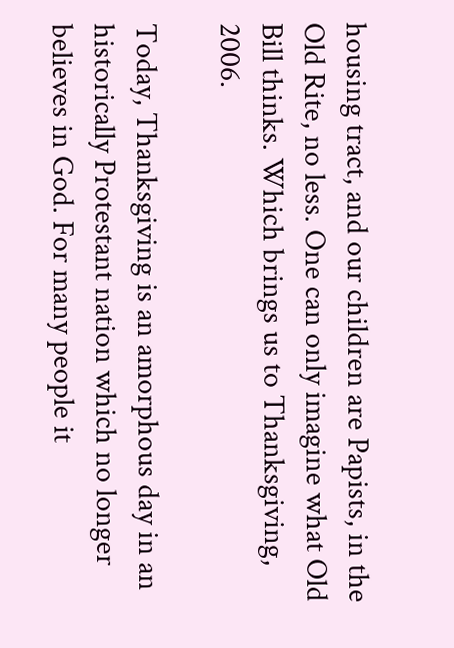housing tract, and our children are Papists, in the Old Rite, no less. One can only imagine what Old Bill thinks. Which brings us to Thanksgiving, 2006.

Today, Thanksgiving is an amorphous day in an historically Protestant nation which no longer believes in God. For many people it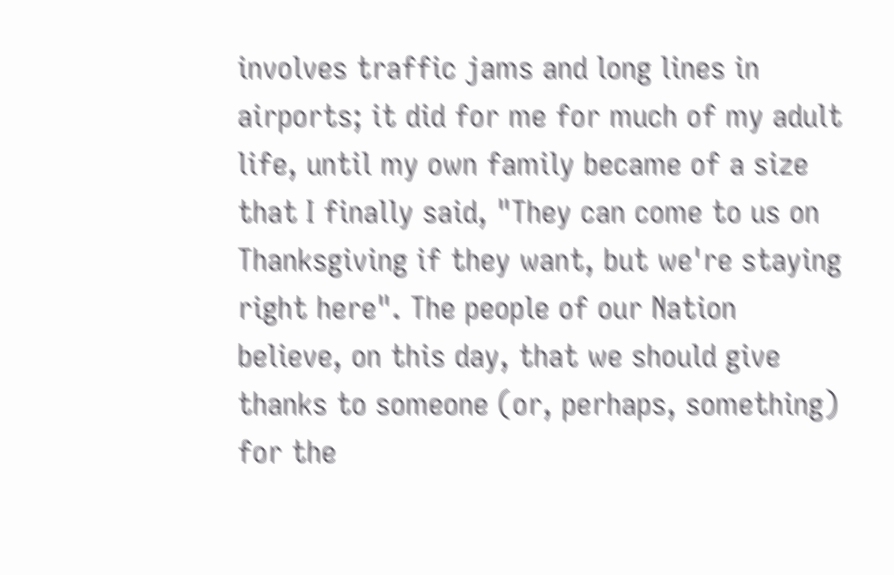involves traffic jams and long lines in airports; it did for me for much of my adult life, until my own family became of a size that I finally said, "They can come to us on Thanksgiving if they want, but we're staying right here". The people of our Nation believe, on this day, that we should give thanks to someone (or, perhaps, something) for the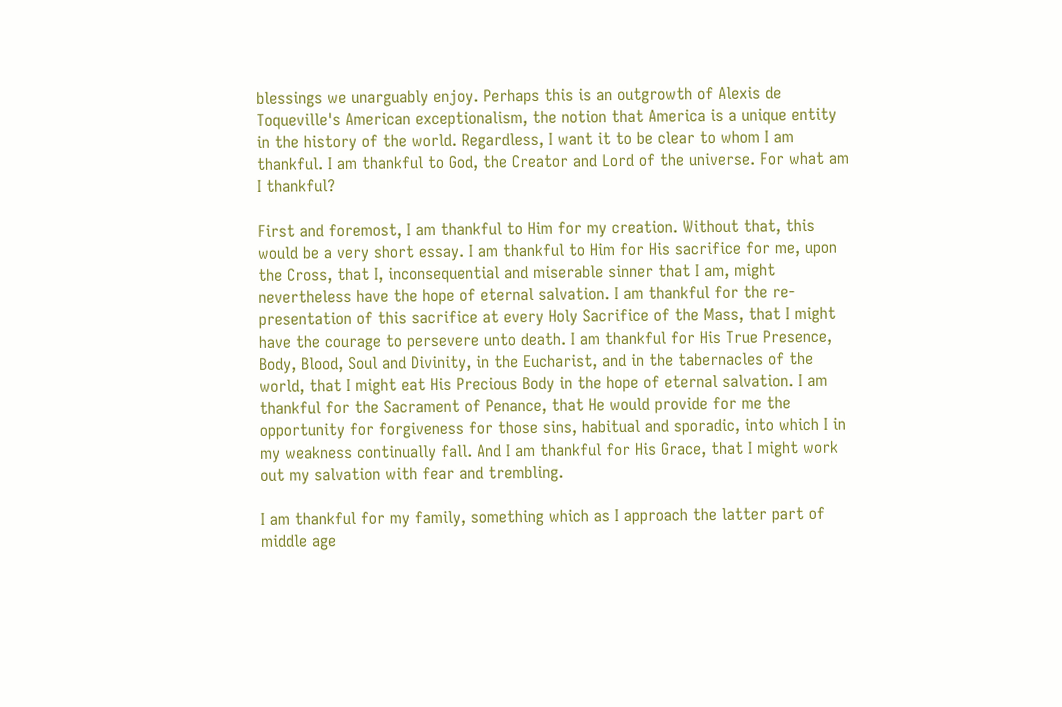blessings we unarguably enjoy. Perhaps this is an outgrowth of Alexis de Toqueville's American exceptionalism, the notion that America is a unique entity in the history of the world. Regardless, I want it to be clear to whom I am thankful. I am thankful to God, the Creator and Lord of the universe. For what am I thankful?

First and foremost, I am thankful to Him for my creation. Without that, this would be a very short essay. I am thankful to Him for His sacrifice for me, upon the Cross, that I, inconsequential and miserable sinner that I am, might nevertheless have the hope of eternal salvation. I am thankful for the re-presentation of this sacrifice at every Holy Sacrifice of the Mass, that I might have the courage to persevere unto death. I am thankful for His True Presence, Body, Blood, Soul and Divinity, in the Eucharist, and in the tabernacles of the world, that I might eat His Precious Body in the hope of eternal salvation. I am thankful for the Sacrament of Penance, that He would provide for me the opportunity for forgiveness for those sins, habitual and sporadic, into which I in my weakness continually fall. And I am thankful for His Grace, that I might work out my salvation with fear and trembling.

I am thankful for my family, something which as I approach the latter part of middle age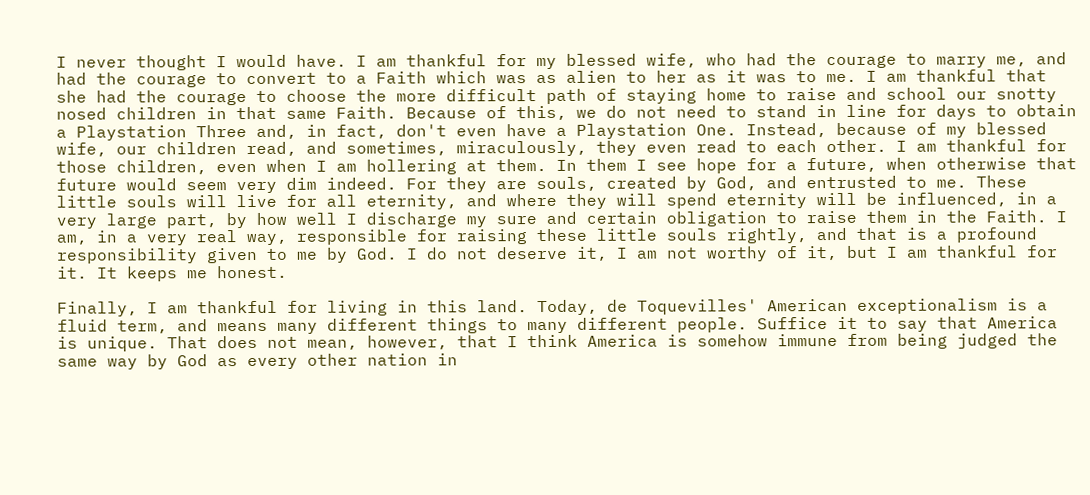I never thought I would have. I am thankful for my blessed wife, who had the courage to marry me, and had the courage to convert to a Faith which was as alien to her as it was to me. I am thankful that she had the courage to choose the more difficult path of staying home to raise and school our snotty nosed children in that same Faith. Because of this, we do not need to stand in line for days to obtain a Playstation Three and, in fact, don't even have a Playstation One. Instead, because of my blessed wife, our children read, and sometimes, miraculously, they even read to each other. I am thankful for those children, even when I am hollering at them. In them I see hope for a future, when otherwise that future would seem very dim indeed. For they are souls, created by God, and entrusted to me. These little souls will live for all eternity, and where they will spend eternity will be influenced, in a very large part, by how well I discharge my sure and certain obligation to raise them in the Faith. I am, in a very real way, responsible for raising these little souls rightly, and that is a profound responsibility given to me by God. I do not deserve it, I am not worthy of it, but I am thankful for it. It keeps me honest.

Finally, I am thankful for living in this land. Today, de Toquevilles' American exceptionalism is a fluid term, and means many different things to many different people. Suffice it to say that America is unique. That does not mean, however, that I think America is somehow immune from being judged the same way by God as every other nation in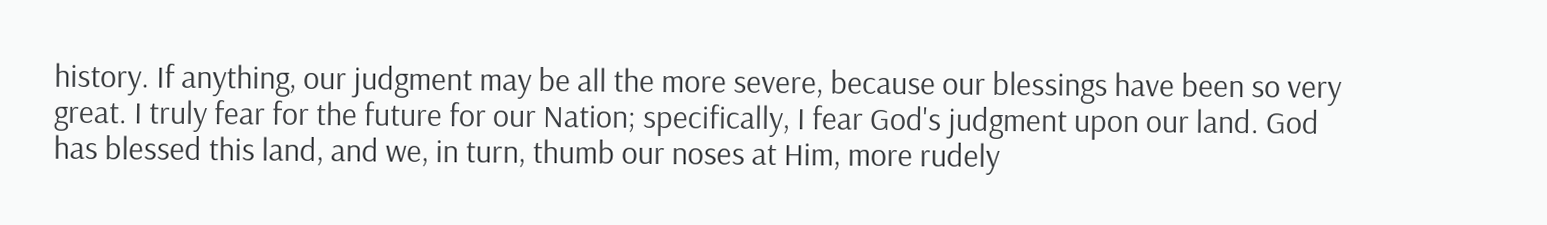history. If anything, our judgment may be all the more severe, because our blessings have been so very great. I truly fear for the future for our Nation; specifically, I fear God's judgment upon our land. God has blessed this land, and we, in turn, thumb our noses at Him, more rudely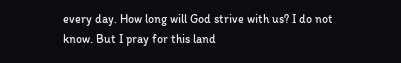every day. How long will God strive with us? I do not know. But I pray for this land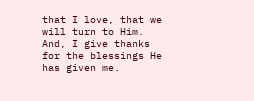that I love, that we will turn to Him. And, I give thanks for the blessings He has given me.